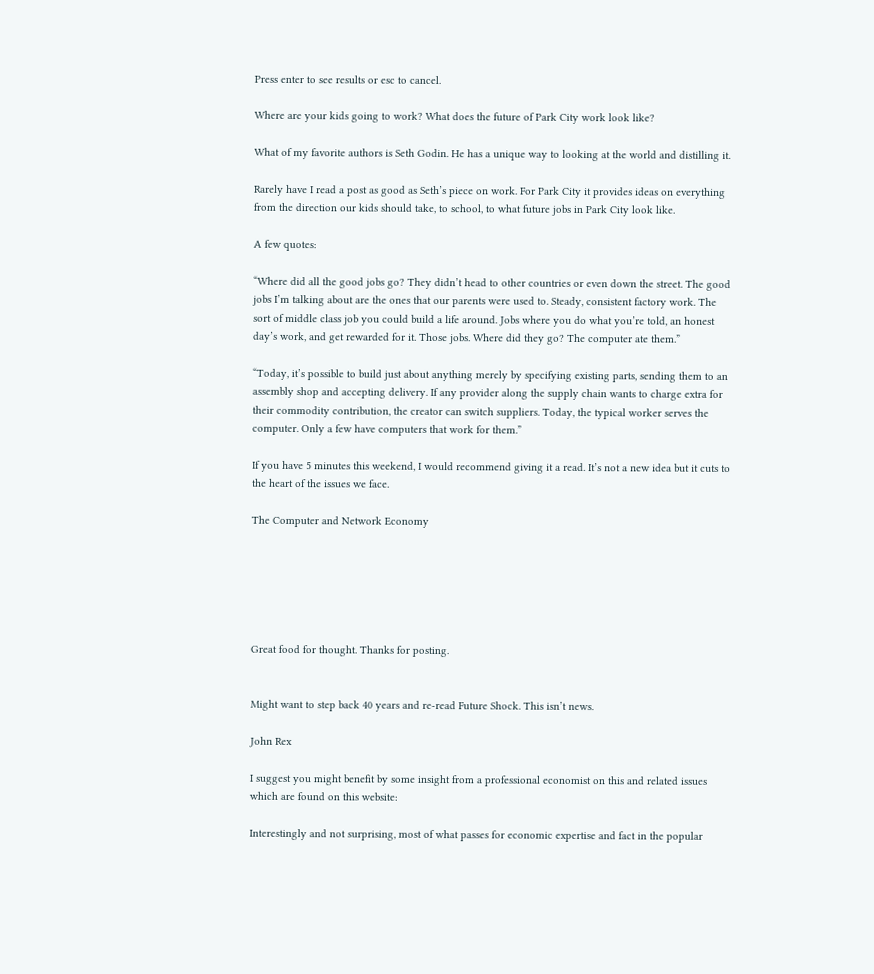Press enter to see results or esc to cancel.

Where are your kids going to work? What does the future of Park City work look like?

What of my favorite authors is Seth Godin. He has a unique way to looking at the world and distilling it.

Rarely have I read a post as good as Seth’s piece on work. For Park City it provides ideas on everything from the direction our kids should take, to school, to what future jobs in Park City look like.

A few quotes:

“Where did all the good jobs go? They didn’t head to other countries or even down the street. The good jobs I’m talking about are the ones that our parents were used to. Steady, consistent factory work. The sort of middle class job you could build a life around. Jobs where you do what you’re told, an honest day’s work, and get rewarded for it. Those jobs. Where did they go? The computer ate them.”

“Today, it’s possible to build just about anything merely by specifying existing parts, sending them to an assembly shop and accepting delivery. If any provider along the supply chain wants to charge extra for their commodity contribution, the creator can switch suppliers. Today, the typical worker serves the computer. Only a few have computers that work for them.”

If you have 5 minutes this weekend, I would recommend giving it a read. It’s not a new idea but it cuts to the heart of the issues we face.

The Computer and Network Economy






Great food for thought. Thanks for posting.


Might want to step back 40 years and re-read Future Shock. This isn’t news.

John Rex

I suggest you might benefit by some insight from a professional economist on this and related issues which are found on this website:

Interestingly and not surprising, most of what passes for economic expertise and fact in the popular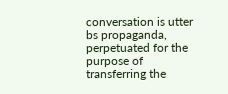conversation is utter bs propaganda, perpetuated for the purpose of transferring the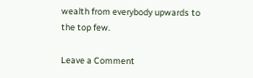wealth from everybody upwards to the top few.

Leave a Comment